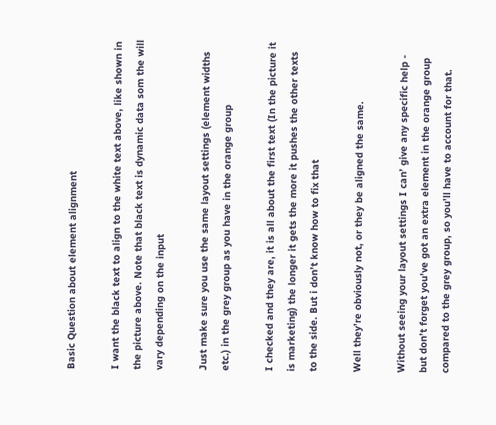Basic Question about element alignment

I want the black text to align to the white text above, like shown in the picture above. Note that black text is dynamic data som the will vary depending on the input

Just make sure you use the same layout settings (element widths etc.) in the grey group as you have in the orange group

I checked and they are, it is all about the first text (In the picture it is marketing) the longer it gets the more it pushes the other texts to the side. But i don’t know how to fix that

Well they’re obviously not, or they be aligned the same.

Without seeing your layout settings I can’ give any specific help - but don’t forget you’ve got an extra element in the orange group compared to the grey group, so you’ll have to account for that.